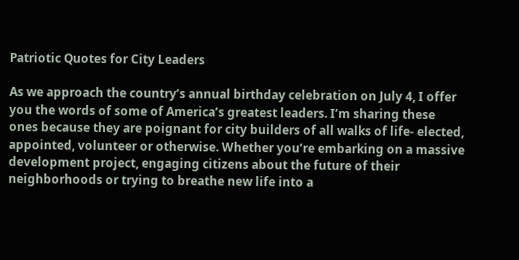Patriotic Quotes for City Leaders

As we approach the country’s annual birthday celebration on July 4, I offer you the words of some of America’s greatest leaders. I’m sharing these ones because they are poignant for city builders of all walks of life- elected, appointed, volunteer or otherwise. Whether you’re embarking on a massive development project, engaging citizens about the future of their neighborhoods or trying to breathe new life into a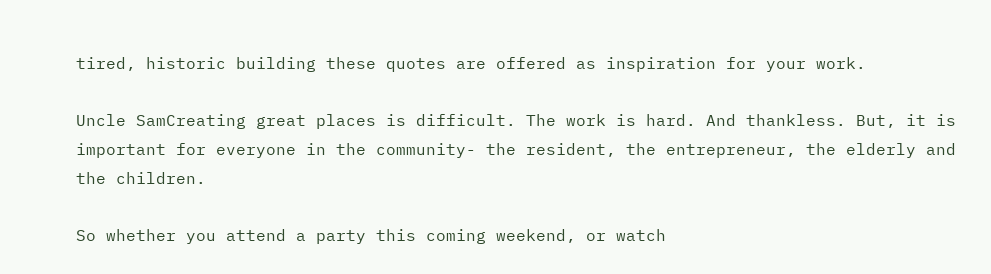tired, historic building these quotes are offered as inspiration for your work.

Uncle SamCreating great places is difficult. The work is hard. And thankless. But, it is important for everyone in the community- the resident, the entrepreneur, the elderly and the children.

So whether you attend a party this coming weekend, or watch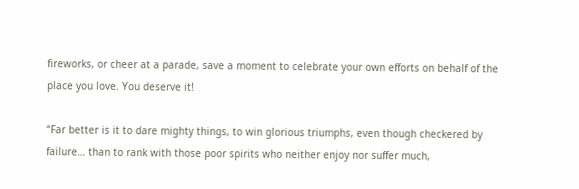fireworks, or cheer at a parade, save a moment to celebrate your own efforts on behalf of the place you love. You deserve it!

“Far better is it to dare mighty things, to win glorious triumphs, even though checkered by failure… than to rank with those poor spirits who neither enjoy nor suffer much,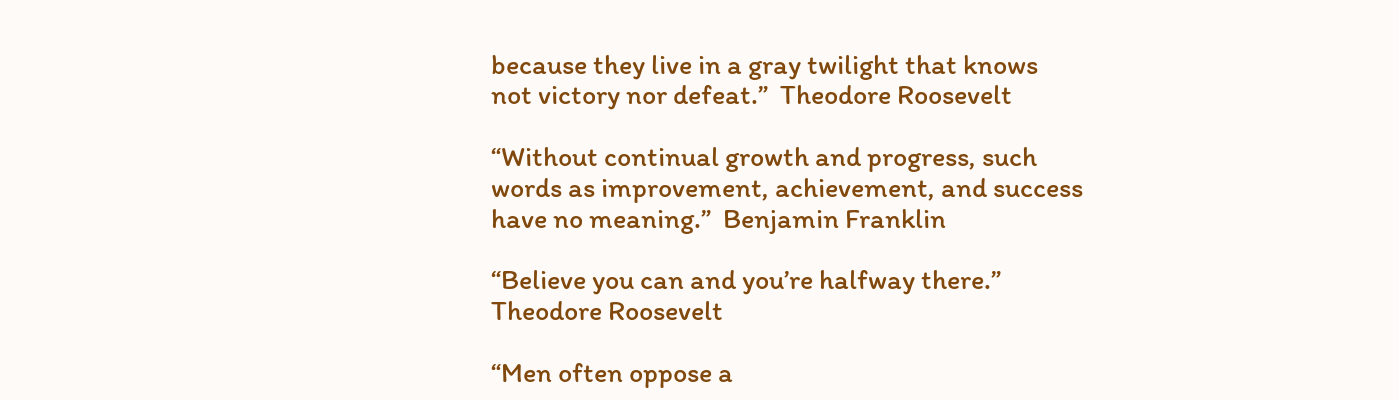because they live in a gray twilight that knows not victory nor defeat.”  Theodore Roosevelt

“Without continual growth and progress, such words as improvement, achievement, and success have no meaning.”  Benjamin Franklin

“Believe you can and you’re halfway there.”  Theodore Roosevelt

“Men often oppose a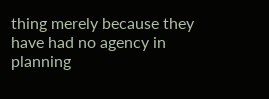thing merely because they have had no agency in planning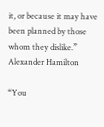it, or because it may have been planned by those whom they dislike.”  Alexander Hamilton

“You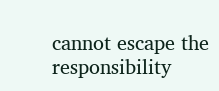cannot escape the responsibility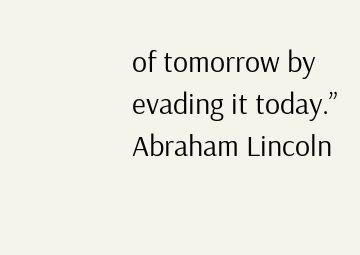of tomorrow by evading it today.”  Abraham Lincoln